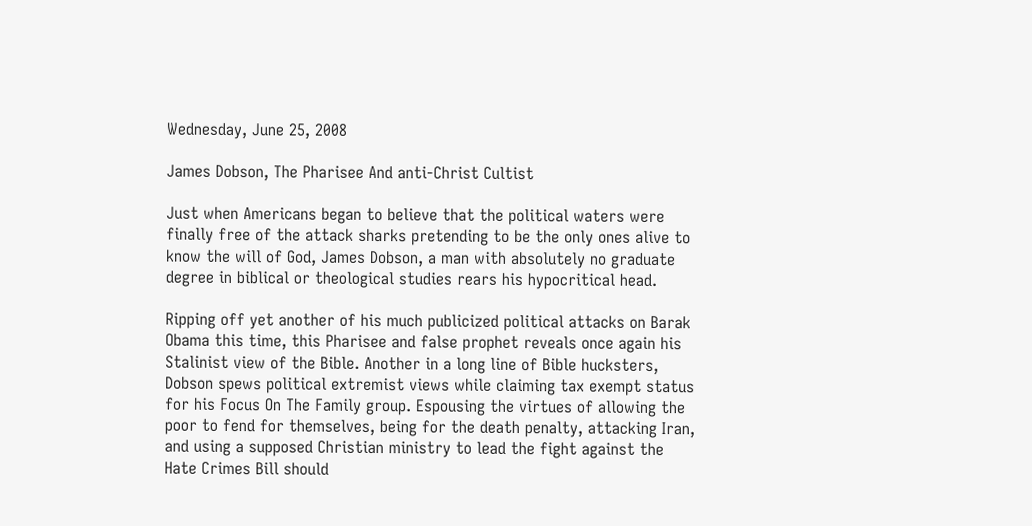Wednesday, June 25, 2008

James Dobson, The Pharisee And anti-Christ Cultist

Just when Americans began to believe that the political waters were finally free of the attack sharks pretending to be the only ones alive to know the will of God, James Dobson, a man with absolutely no graduate degree in biblical or theological studies rears his hypocritical head.

Ripping off yet another of his much publicized political attacks on Barak Obama this time, this Pharisee and false prophet reveals once again his Stalinist view of the Bible. Another in a long line of Bible hucksters, Dobson spews political extremist views while claiming tax exempt status for his Focus On The Family group. Espousing the virtues of allowing the poor to fend for themselves, being for the death penalty, attacking Iran, and using a supposed Christian ministry to lead the fight against the Hate Crimes Bill should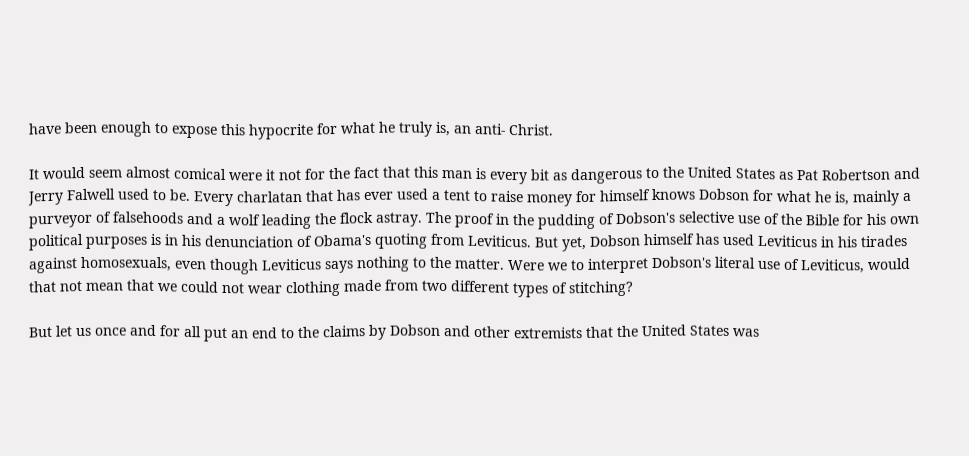have been enough to expose this hypocrite for what he truly is, an anti- Christ.

It would seem almost comical were it not for the fact that this man is every bit as dangerous to the United States as Pat Robertson and Jerry Falwell used to be. Every charlatan that has ever used a tent to raise money for himself knows Dobson for what he is, mainly a purveyor of falsehoods and a wolf leading the flock astray. The proof in the pudding of Dobson's selective use of the Bible for his own political purposes is in his denunciation of Obama's quoting from Leviticus. But yet, Dobson himself has used Leviticus in his tirades against homosexuals, even though Leviticus says nothing to the matter. Were we to interpret Dobson's literal use of Leviticus, would that not mean that we could not wear clothing made from two different types of stitching?

But let us once and for all put an end to the claims by Dobson and other extremists that the United States was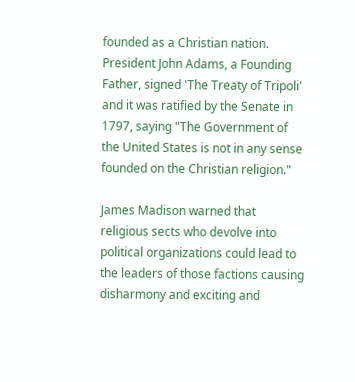founded as a Christian nation. President John Adams, a Founding Father, signed 'The Treaty of Tripoli' and it was ratified by the Senate in 1797, saying "The Government of the United States is not in any sense founded on the Christian religion."

James Madison warned that religious sects who devolve into political organizations could lead to the leaders of those factions causing disharmony and exciting and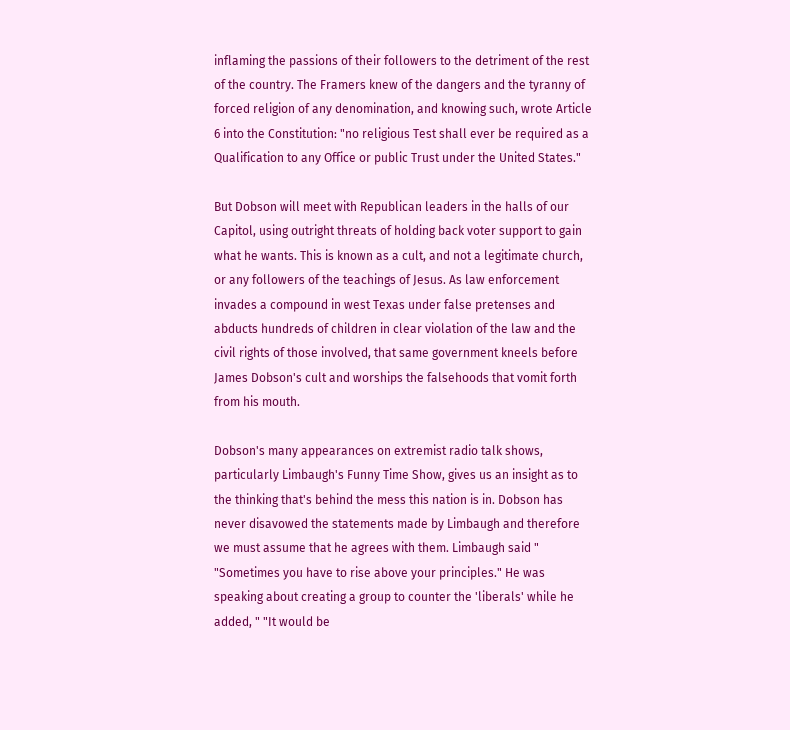inflaming the passions of their followers to the detriment of the rest of the country. The Framers knew of the dangers and the tyranny of forced religion of any denomination, and knowing such, wrote Article 6 into the Constitution: "no religious Test shall ever be required as a Qualification to any Office or public Trust under the United States."

But Dobson will meet with Republican leaders in the halls of our Capitol, using outright threats of holding back voter support to gain what he wants. This is known as a cult, and not a legitimate church, or any followers of the teachings of Jesus. As law enforcement invades a compound in west Texas under false pretenses and abducts hundreds of children in clear violation of the law and the civil rights of those involved, that same government kneels before James Dobson's cult and worships the falsehoods that vomit forth from his mouth.

Dobson's many appearances on extremist radio talk shows, particularly Limbaugh's Funny Time Show, gives us an insight as to the thinking that's behind the mess this nation is in. Dobson has never disavowed the statements made by Limbaugh and therefore we must assume that he agrees with them. Limbaugh said " "Sometimes you have to rise above your principles." He was speaking about creating a group to counter the 'liberals' while he added, " "It would be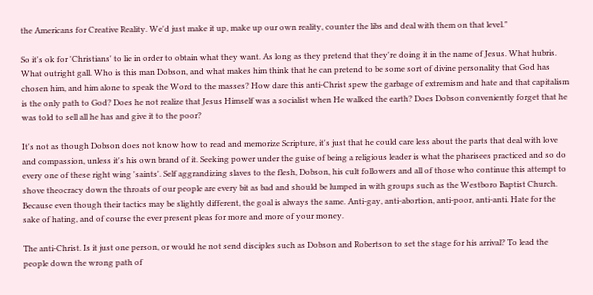the Americans for Creative Reality. We'd just make it up, make up our own reality, counter the libs and deal with them on that level."

So it's ok for 'Christians' to lie in order to obtain what they want. As long as they pretend that they're doing it in the name of Jesus. What hubris. What outright gall. Who is this man Dobson, and what makes him think that he can pretend to be some sort of divine personality that God has chosen him, and him alone to speak the Word to the masses? How dare this anti-Christ spew the garbage of extremism and hate and that capitalism is the only path to God? Does he not realize that Jesus Himself was a socialist when He walked the earth? Does Dobson conveniently forget that he was told to sell all he has and give it to the poor?

It's not as though Dobson does not know how to read and memorize Scripture, it's just that he could care less about the parts that deal with love and compassion, unless it's his own brand of it. Seeking power under the guise of being a religious leader is what the pharisees practiced and so do every one of these right wing 'saints'. Self aggrandizing slaves to the flesh, Dobson, his cult followers and all of those who continue this attempt to shove theocracy down the throats of our people are every bit as bad and should be lumped in with groups such as the Westboro Baptist Church. Because even though their tactics may be slightly different, the goal is always the same. Anti-gay, anti-abortion, anti-poor, anti-anti. Hate for the sake of hating, and of course the ever present pleas for more and more of your money.

The anti-Christ. Is it just one person, or would he not send disciples such as Dobson and Robertson to set the stage for his arrival? To lead the people down the wrong path of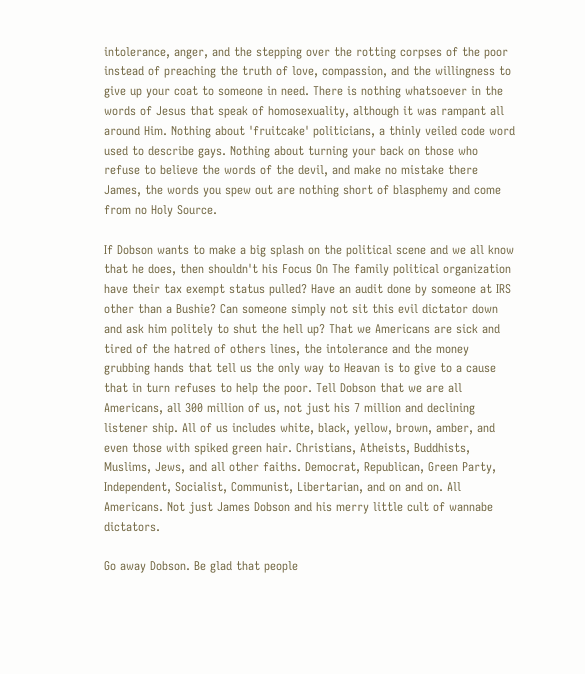intolerance, anger, and the stepping over the rotting corpses of the poor instead of preaching the truth of love, compassion, and the willingness to give up your coat to someone in need. There is nothing whatsoever in the words of Jesus that speak of homosexuality, although it was rampant all around Him. Nothing about 'fruitcake' politicians, a thinly veiled code word used to describe gays. Nothing about turning your back on those who refuse to believe the words of the devil, and make no mistake there James, the words you spew out are nothing short of blasphemy and come from no Holy Source.

If Dobson wants to make a big splash on the political scene and we all know that he does, then shouldn't his Focus On The family political organization have their tax exempt status pulled? Have an audit done by someone at IRS other than a Bushie? Can someone simply not sit this evil dictator down and ask him politely to shut the hell up? That we Americans are sick and tired of the hatred of others lines, the intolerance and the money grubbing hands that tell us the only way to Heavan is to give to a cause that in turn refuses to help the poor. Tell Dobson that we are all Americans, all 300 million of us, not just his 7 million and declining listener ship. All of us includes white, black, yellow, brown, amber, and even those with spiked green hair. Christians, Atheists, Buddhists, Muslims, Jews, and all other faiths. Democrat, Republican, Green Party, Independent, Socialist, Communist, Libertarian, and on and on. All Americans. Not just James Dobson and his merry little cult of wannabe dictators.

Go away Dobson. Be glad that people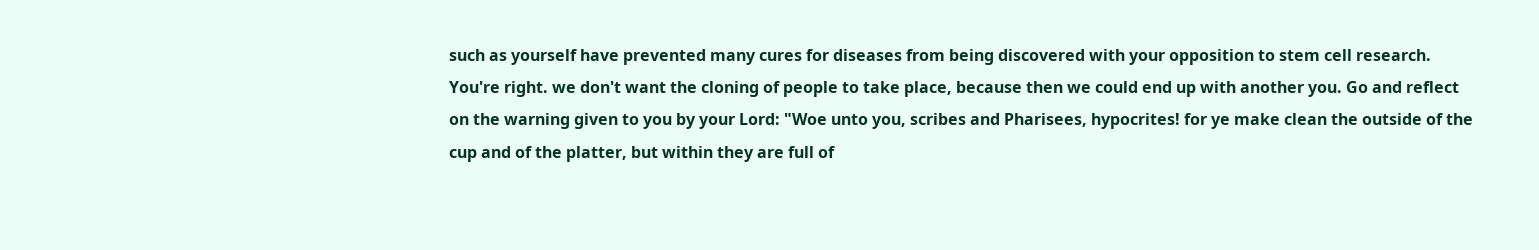such as yourself have prevented many cures for diseases from being discovered with your opposition to stem cell research. You're right. we don't want the cloning of people to take place, because then we could end up with another you. Go and reflect on the warning given to you by your Lord: "Woe unto you, scribes and Pharisees, hypocrites! for ye make clean the outside of the cup and of the platter, but within they are full of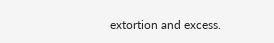extortion and excess.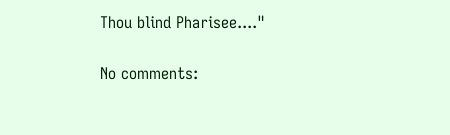Thou blind Pharisee...."

No comments: